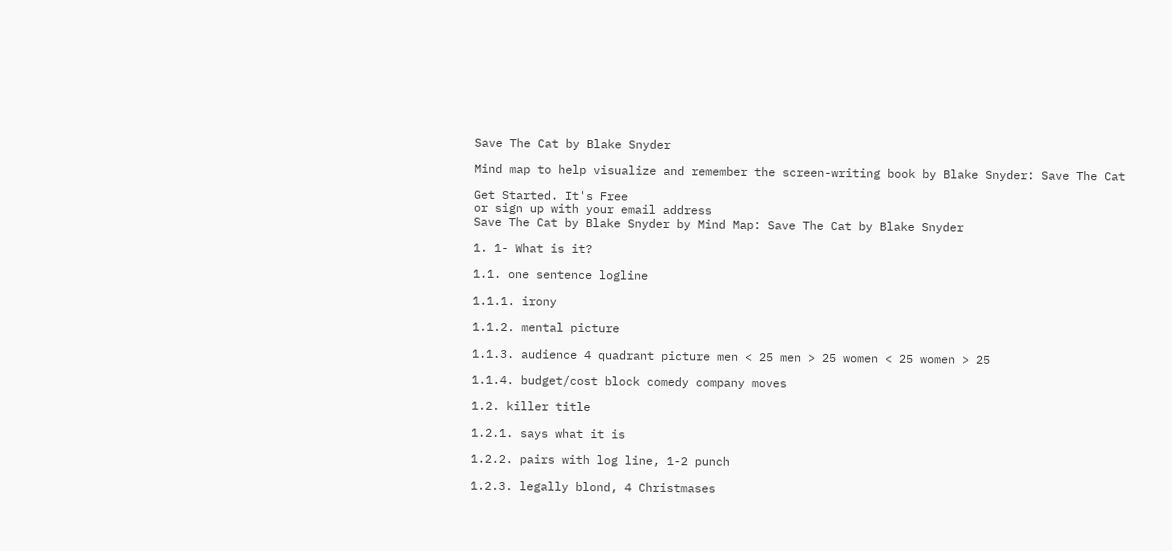Save The Cat by Blake Snyder

Mind map to help visualize and remember the screen-writing book by Blake Snyder: Save The Cat

Get Started. It's Free
or sign up with your email address
Save The Cat by Blake Snyder by Mind Map: Save The Cat by Blake Snyder

1. 1- What is it?

1.1. one sentence logline

1.1.1. irony

1.1.2. mental picture

1.1.3. audience 4 quadrant picture men < 25 men > 25 women < 25 women > 25

1.1.4. budget/cost block comedy company moves

1.2. killer title

1.2.1. says what it is

1.2.2. pairs with log line, 1-2 punch

1.2.3. legally blond, 4 Christmases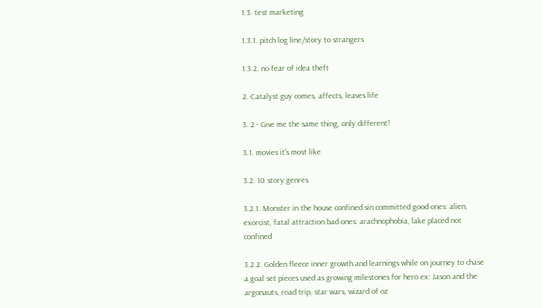1.3. test marketing

1.3.1. pitch log line/story to strangers

1.3.2. no fear of idea theft

2. Catalyst guy comes, affects, leaves life

3. 2 - Give me the same thing, only different!

3.1. movies it's most like

3.2. 10 story genres

3.2.1. Monster in the house confined sin committed good ones: alien, exorcist, fatal attraction bad ones: arachnophobia, lake placed not confined

3.2.2. Golden fleece inner growth and learnings while on journey to chase a goal set pieces used as growing milestones for hero ex: Jason and the argonauts, road trip, star wars, wizard of oz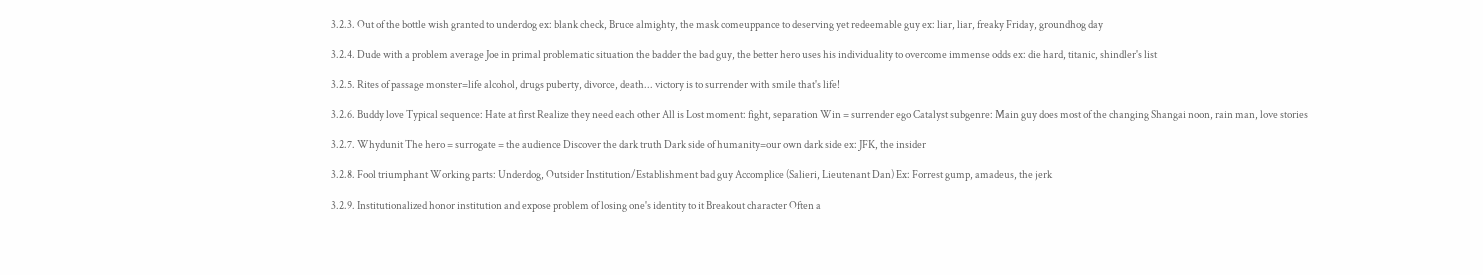3.2.3. Out of the bottle wish granted to underdog ex: blank check, Bruce almighty, the mask comeuppance to deserving yet redeemable guy ex: liar, liar, freaky Friday, groundhog day

3.2.4. Dude with a problem average Joe in primal problematic situation the badder the bad guy, the better hero uses his individuality to overcome immense odds ex: die hard, titanic, shindler's list

3.2.5. Rites of passage monster=life alcohol, drugs puberty, divorce, death... victory is to surrender with smile that's life!

3.2.6. Buddy love Typical sequence: Hate at first Realize they need each other All is Lost moment: fight, separation Win = surrender ego Catalyst subgenre: Main guy does most of the changing Shangai noon, rain man, love stories

3.2.7. Whydunit The hero = surrogate = the audience Discover the dark truth Dark side of humanity=our own dark side ex: JFK, the insider

3.2.8. Fool triumphant Working parts: Underdog, Outsider Institution/Establishment bad guy Accomplice (Salieri, Lieutenant Dan) Ex: Forrest gump, amadeus, the jerk

3.2.9. Institutionalized honor institution and expose problem of losing one's identity to it Breakout character Often a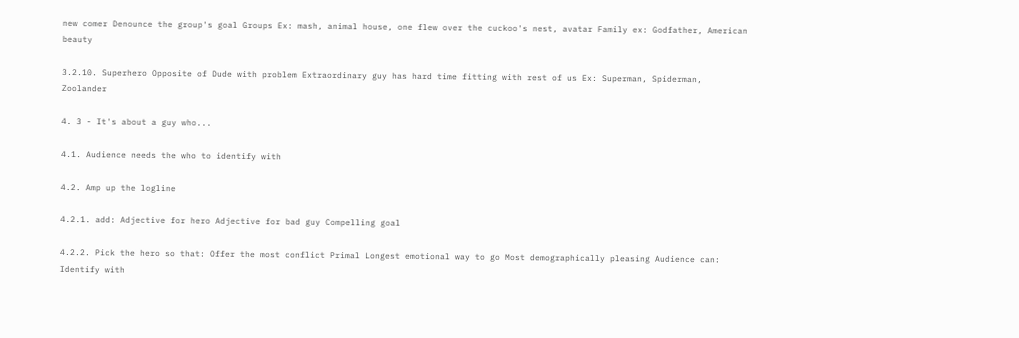new comer Denounce the group's goal Groups Ex: mash, animal house, one flew over the cuckoo's nest, avatar Family ex: Godfather, American beauty

3.2.10. Superhero Opposite of Dude with problem Extraordinary guy has hard time fitting with rest of us Ex: Superman, Spiderman, Zoolander

4. 3 - It's about a guy who...

4.1. Audience needs the who to identify with

4.2. Amp up the logline

4.2.1. add: Adjective for hero Adjective for bad guy Compelling goal

4.2.2. Pick the hero so that: Offer the most conflict Primal Longest emotional way to go Most demographically pleasing Audience can: Identify with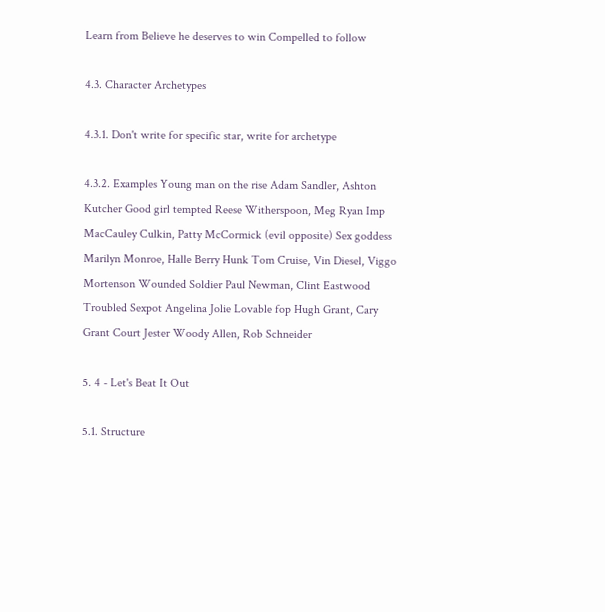Learn from Believe he deserves to win Compelled to follow

4.3. Character Archetypes

4.3.1. Don't write for specific star, write for archetype

4.3.2. Examples Young man on the rise Adam Sandler, Ashton Kutcher Good girl tempted Reese Witherspoon, Meg Ryan Imp MacCauley Culkin, Patty McCormick (evil opposite) Sex goddess Marilyn Monroe, Halle Berry Hunk Tom Cruise, Vin Diesel, Viggo Mortenson Wounded Soldier Paul Newman, Clint Eastwood Troubled Sexpot Angelina Jolie Lovable fop Hugh Grant, Cary Grant Court Jester Woody Allen, Rob Schneider

5. 4 - Let's Beat It Out

5.1. Structure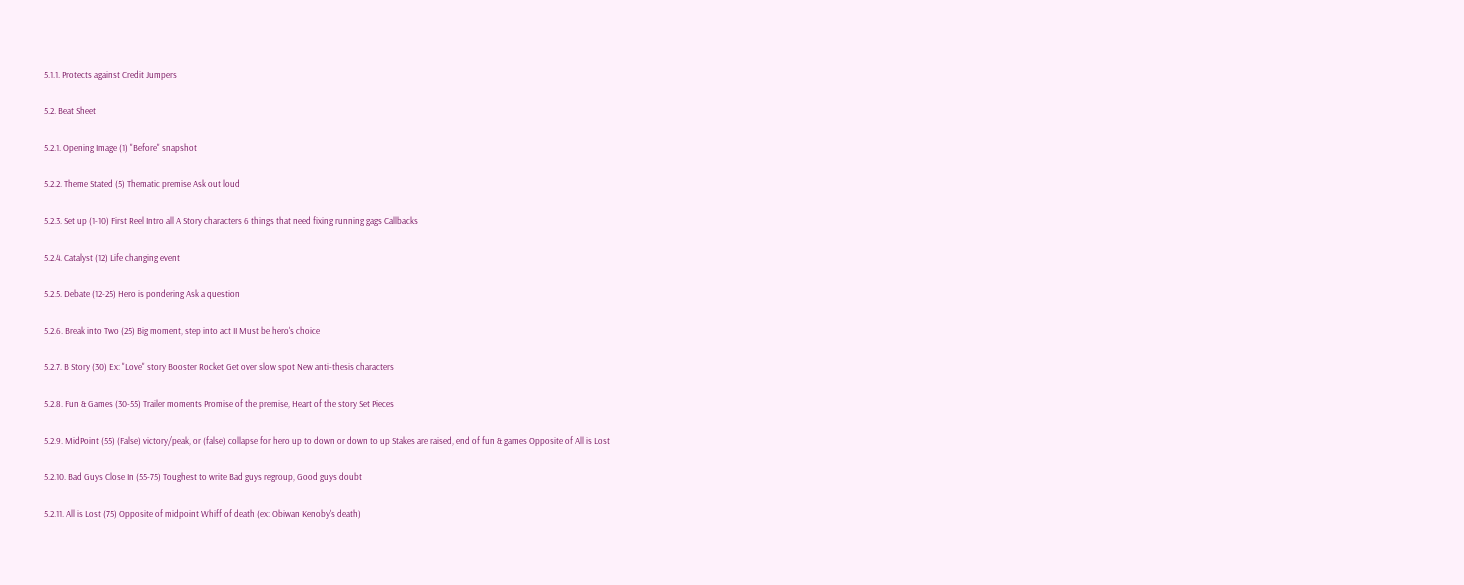5.1.1. Protects against Credit Jumpers

5.2. Beat Sheet

5.2.1. Opening Image (1) "Before" snapshot

5.2.2. Theme Stated (5) Thematic premise Ask out loud

5.2.3. Set up (1-10) First Reel Intro all A Story characters 6 things that need fixing running gags Callbacks

5.2.4. Catalyst (12) Life changing event

5.2.5. Debate (12-25) Hero is pondering Ask a question

5.2.6. Break into Two (25) Big moment, step into act II Must be hero's choice

5.2.7. B Story (30) Ex: "Love" story Booster Rocket Get over slow spot New anti-thesis characters

5.2.8. Fun & Games (30-55) Trailer moments Promise of the premise, Heart of the story Set Pieces

5.2.9. MidPoint (55) (False) victory/peak, or (false) collapse for hero up to down or down to up Stakes are raised, end of fun & games Opposite of All is Lost

5.2.10. Bad Guys Close In (55-75) Toughest to write Bad guys regroup, Good guys doubt

5.2.11. All is Lost (75) Opposite of midpoint Whiff of death (ex: Obiwan Kenoby's death)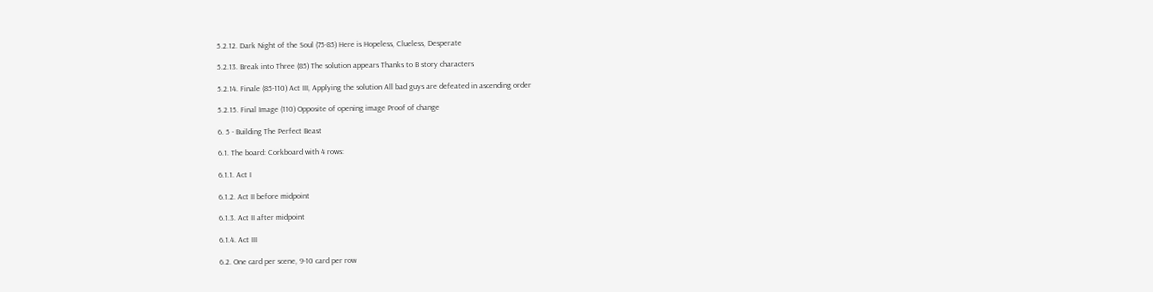5.2.12. Dark Night of the Soul (75-85) Here is Hopeless, Clueless, Desperate

5.2.13. Break into Three (85) The solution appears Thanks to B story characters

5.2.14. Finale (85-110) Act III, Applying the solution All bad guys are defeated in ascending order

5.2.15. Final Image (110) Opposite of opening image Proof of change

6. 5 - Building The Perfect Beast

6.1. The board: Corkboard with 4 rows:

6.1.1. Act I

6.1.2. Act II before midpoint

6.1.3. Act II after midpoint

6.1.4. Act III

6.2. One card per scene, 9-10 card per row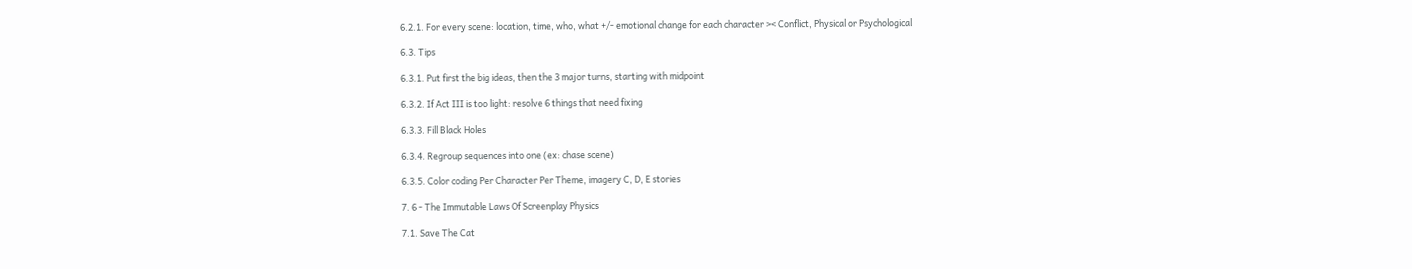6.2.1. For every scene: location, time, who, what +/- emotional change for each character >< Conflict, Physical or Psychological

6.3. Tips

6.3.1. Put first the big ideas, then the 3 major turns, starting with midpoint

6.3.2. If Act III is too light: resolve 6 things that need fixing

6.3.3. Fill Black Holes

6.3.4. Regroup sequences into one (ex: chase scene)

6.3.5. Color coding Per Character Per Theme, imagery C, D, E stories

7. 6 - The Immutable Laws Of Screenplay Physics

7.1. Save The Cat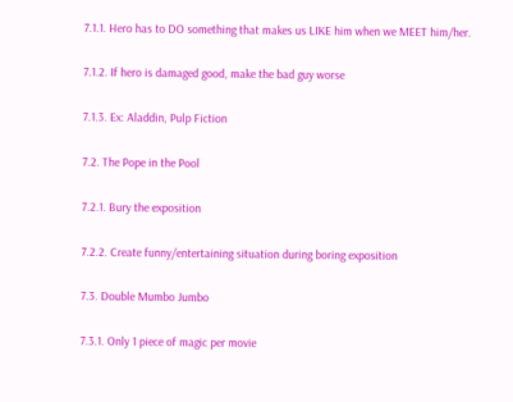7.1.1. Hero has to DO something that makes us LIKE him when we MEET him/her.

7.1.2. If hero is damaged good, make the bad guy worse

7.1.3. Ex: Aladdin, Pulp Fiction

7.2. The Pope in the Pool

7.2.1. Bury the exposition

7.2.2. Create funny/entertaining situation during boring exposition

7.3. Double Mumbo Jumbo

7.3.1. Only 1 piece of magic per movie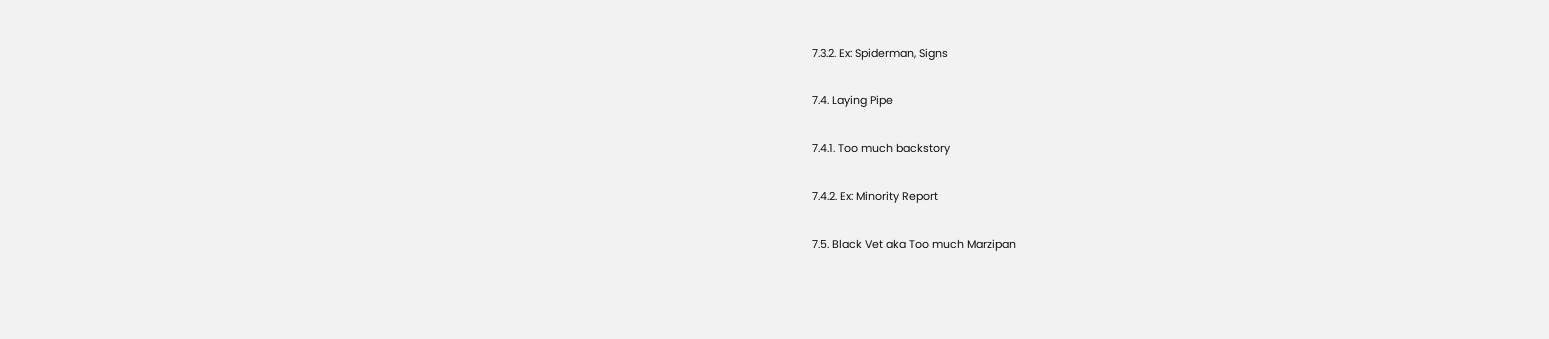7.3.2. Ex: Spiderman, Signs

7.4. Laying Pipe

7.4.1. Too much backstory

7.4.2. Ex: Minority Report

7.5. Black Vet aka Too much Marzipan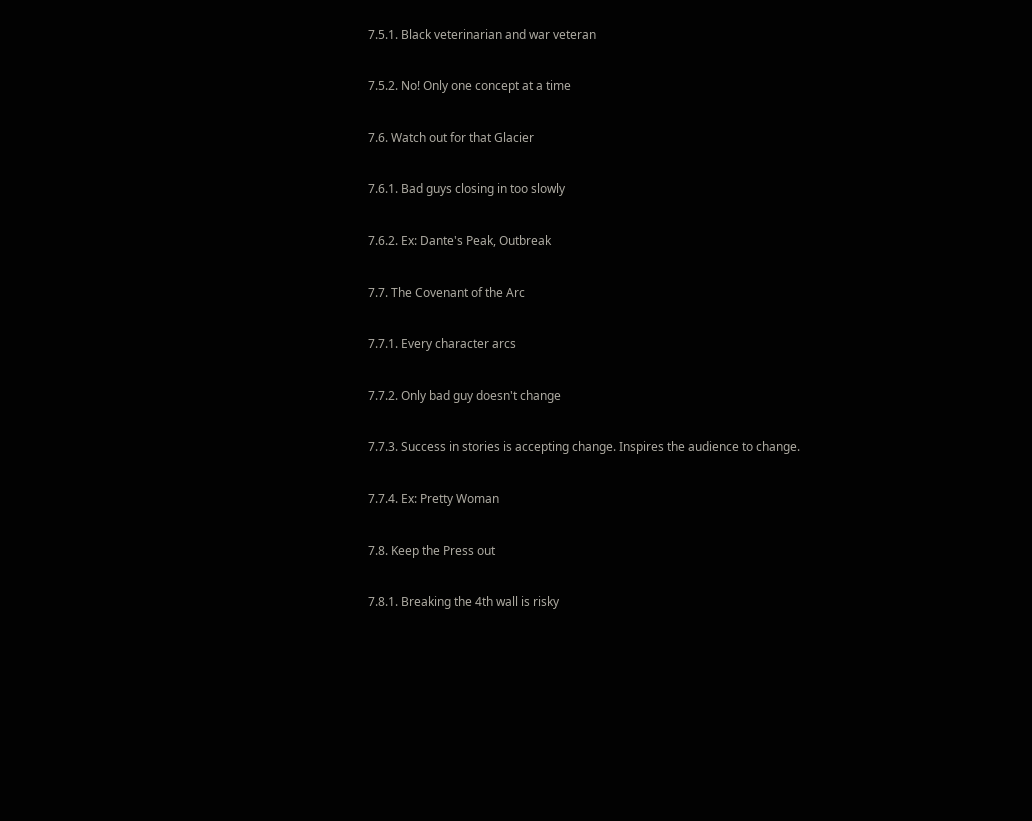7.5.1. Black veterinarian and war veteran

7.5.2. No! Only one concept at a time

7.6. Watch out for that Glacier

7.6.1. Bad guys closing in too slowly

7.6.2. Ex: Dante's Peak, Outbreak

7.7. The Covenant of the Arc

7.7.1. Every character arcs

7.7.2. Only bad guy doesn't change

7.7.3. Success in stories is accepting change. Inspires the audience to change.

7.7.4. Ex: Pretty Woman

7.8. Keep the Press out

7.8.1. Breaking the 4th wall is risky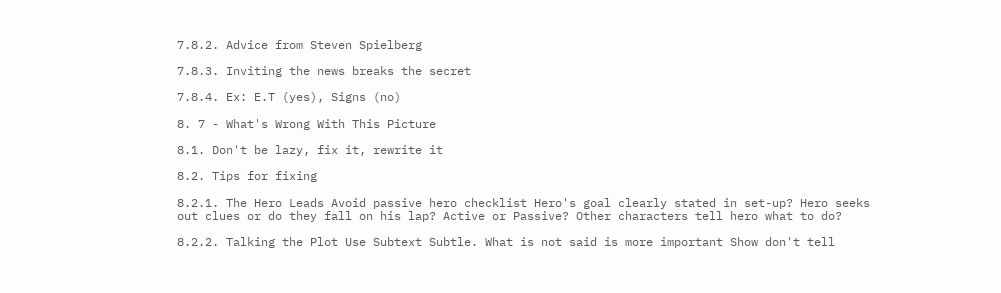7.8.2. Advice from Steven Spielberg

7.8.3. Inviting the news breaks the secret

7.8.4. Ex: E.T (yes), Signs (no)

8. 7 - What's Wrong With This Picture

8.1. Don't be lazy, fix it, rewrite it

8.2. Tips for fixing

8.2.1. The Hero Leads Avoid passive hero checklist Hero's goal clearly stated in set-up? Hero seeks out clues or do they fall on his lap? Active or Passive? Other characters tell hero what to do?

8.2.2. Talking the Plot Use Subtext Subtle. What is not said is more important Show don't tell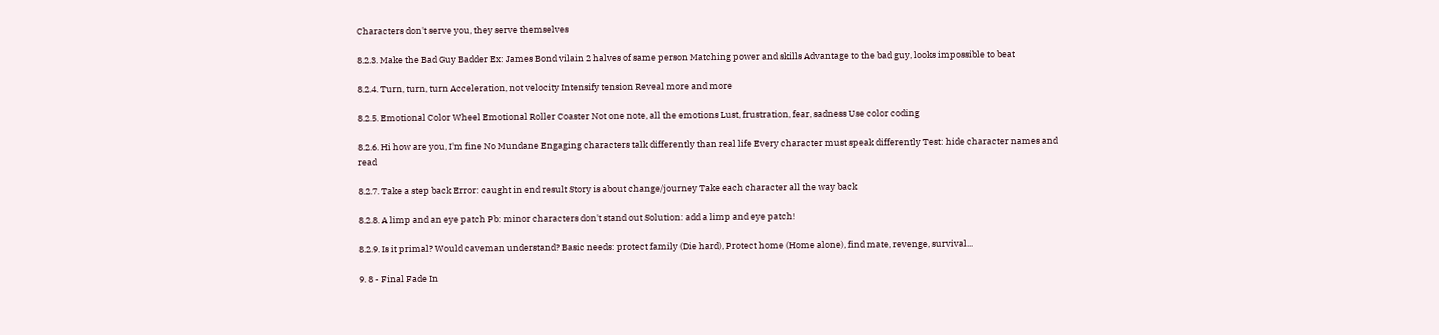Characters don't serve you, they serve themselves

8.2.3. Make the Bad Guy Badder Ex: James Bond vilain 2 halves of same person Matching power and skills Advantage to the bad guy, looks impossible to beat

8.2.4. Turn, turn, turn Acceleration, not velocity Intensify tension Reveal more and more

8.2.5. Emotional Color Wheel Emotional Roller Coaster Not one note, all the emotions Lust, frustration, fear, sadness Use color coding

8.2.6. Hi how are you, I'm fine No Mundane Engaging characters talk differently than real life Every character must speak differently Test: hide character names and read

8.2.7. Take a step back Error: caught in end result Story is about change/journey Take each character all the way back

8.2.8. A limp and an eye patch Pb: minor characters don't stand out Solution: add a limp and eye patch!

8.2.9. Is it primal? Would caveman understand? Basic needs: protect family (Die hard), Protect home (Home alone), find mate, revenge, survival...

9. 8 - Final Fade In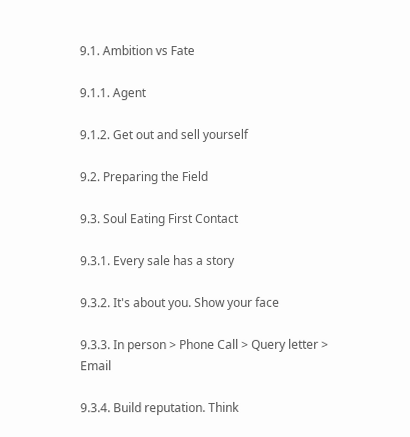9.1. Ambition vs Fate

9.1.1. Agent

9.1.2. Get out and sell yourself

9.2. Preparing the Field

9.3. Soul Eating First Contact

9.3.1. Every sale has a story

9.3.2. It's about you. Show your face

9.3.3. In person > Phone Call > Query letter > Email

9.3.4. Build reputation. Think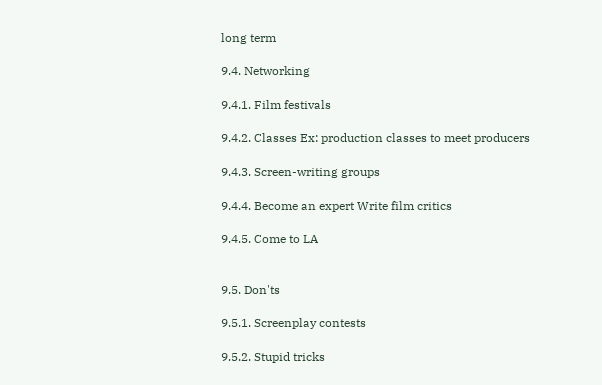long term

9.4. Networking

9.4.1. Film festivals

9.4.2. Classes Ex: production classes to meet producers

9.4.3. Screen-writing groups

9.4.4. Become an expert Write film critics

9.4.5. Come to LA


9.5. Don'ts

9.5.1. Screenplay contests

9.5.2. Stupid tricks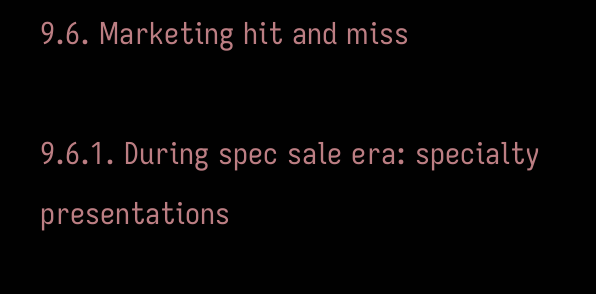9.6. Marketing hit and miss

9.6.1. During spec sale era: specialty presentations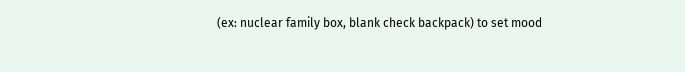(ex: nuclear family box, blank check backpack) to set mood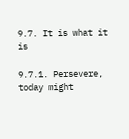9.7. It is what it is

9.7.1. Persevere, today might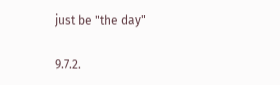just be "the day"

9.7.2.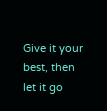Give it your best, then let it go